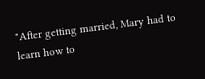"After getting married, Mary had to learn how to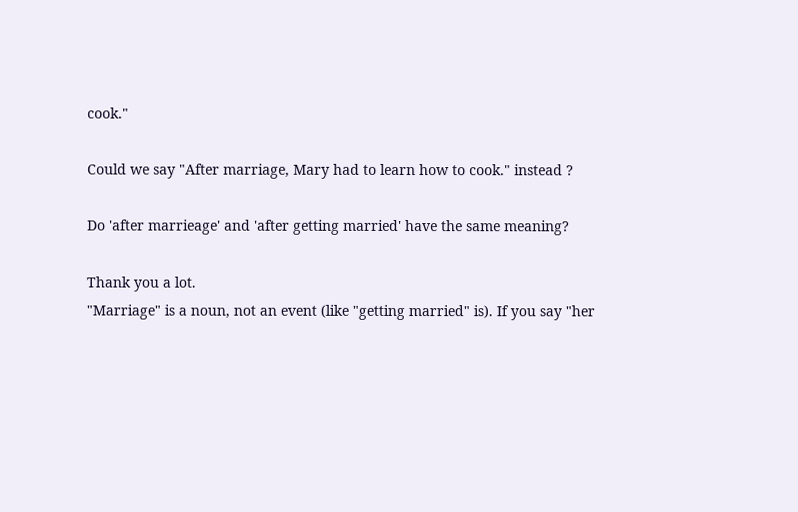cook."

Could we say "After marriage, Mary had to learn how to cook." instead ?

Do 'after marrieage' and 'after getting married' have the same meaning?

Thank you a lot.
"Marriage" is a noun, not an event (like "getting married" is). If you say "her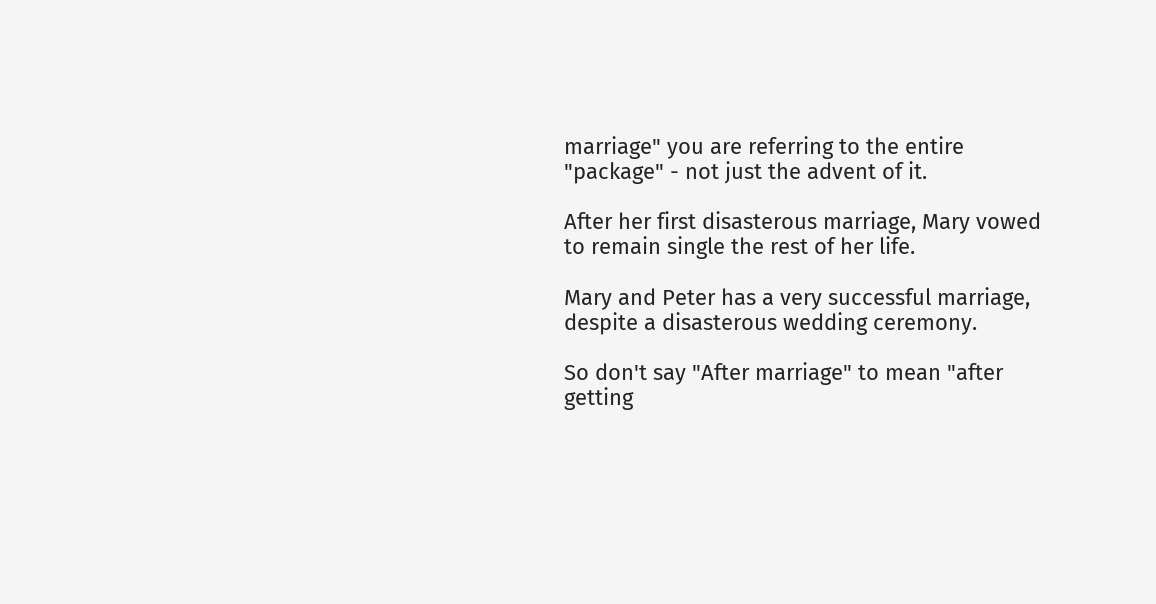marriage" you are referring to the entire "package" - not just the advent of it.

After her first disasterous marriage, Mary vowed to remain single the rest of her life.

Mary and Peter has a very successful marriage, despite a disasterous wedding ceremony.

So don't say "After marriage" to mean "after getting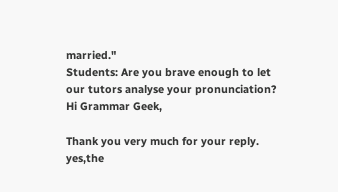married."
Students: Are you brave enough to let our tutors analyse your pronunciation?
Hi Grammar Geek,

Thank you very much for your reply.
yes,the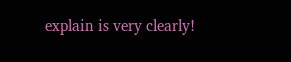explain is very clearly!